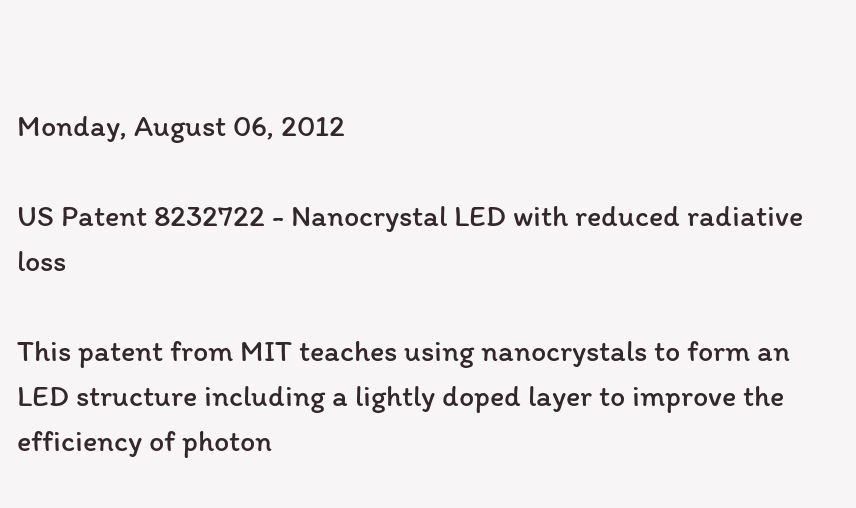Monday, August 06, 2012

US Patent 8232722 - Nanocrystal LED with reduced radiative loss

This patent from MIT teaches using nanocrystals to form an LED structure including a lightly doped layer to improve the efficiency of photon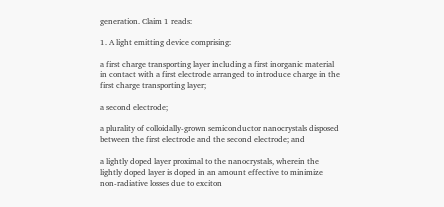generation. Claim 1 reads:

1. A light emitting device comprising:

a first charge transporting layer including a first inorganic material in contact with a first electrode arranged to introduce charge in the first charge transporting layer;

a second electrode;

a plurality of colloidally-grown semiconductor nanocrystals disposed between the first electrode and the second electrode; and

a lightly doped layer proximal to the nanocrystals, wherein the lightly doped layer is doped in an amount effective to minimize non-radiative losses due to exciton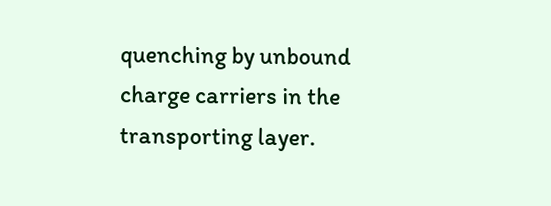quenching by unbound charge carriers in the transporting layer.